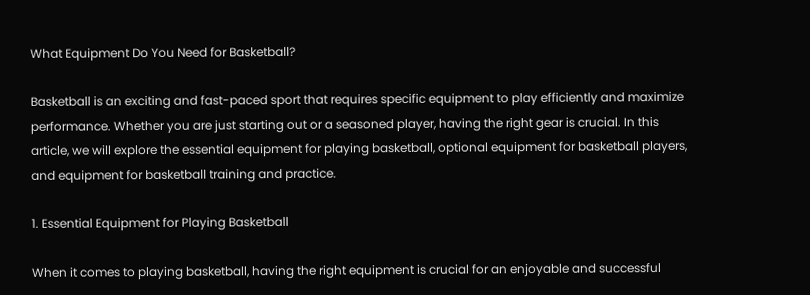What Equipment Do You Need for Basketball?

Basketball is an exciting and fast-paced sport that requires specific equipment to play efficiently and maximize performance. Whether you are just starting out or a seasoned player, having the right gear is crucial. In this article, we will explore the essential equipment for playing basketball, optional equipment for basketball players, and equipment for basketball training and practice.

1. Essential Equipment for Playing Basketball

When it comes to playing basketball, having the right equipment is crucial for an enjoyable and successful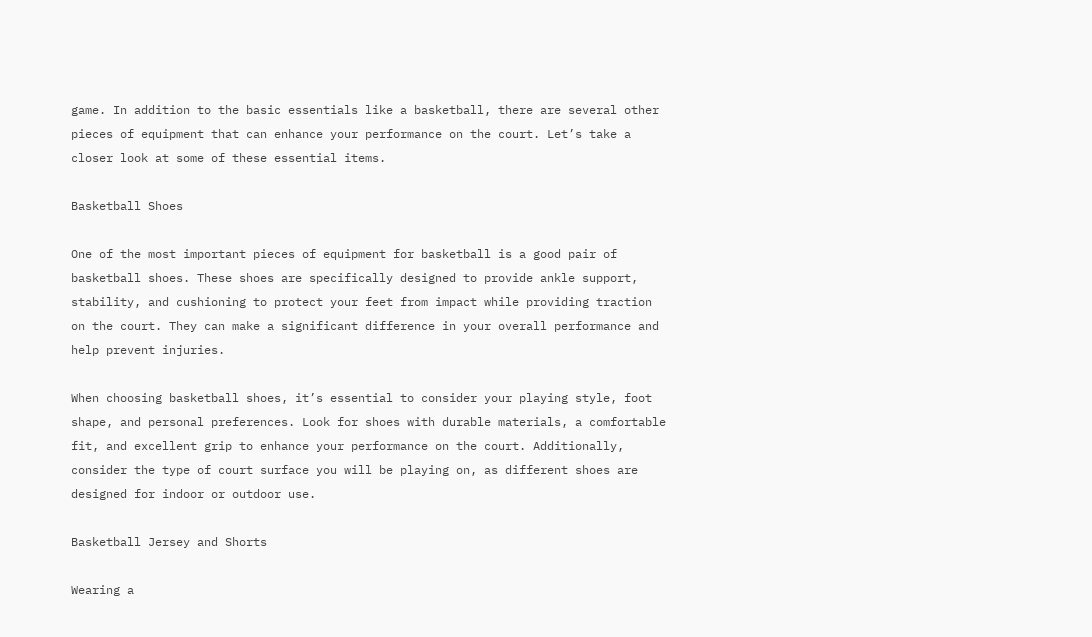game. In addition to the basic essentials like a basketball, there are several other pieces of equipment that can enhance your performance on the court. Let’s take a closer look at some of these essential items.

Basketball Shoes

One of the most important pieces of equipment for basketball is a good pair of basketball shoes. These shoes are specifically designed to provide ankle support, stability, and cushioning to protect your feet from impact while providing traction on the court. They can make a significant difference in your overall performance and help prevent injuries.

When choosing basketball shoes, it’s essential to consider your playing style, foot shape, and personal preferences. Look for shoes with durable materials, a comfortable fit, and excellent grip to enhance your performance on the court. Additionally, consider the type of court surface you will be playing on, as different shoes are designed for indoor or outdoor use.

Basketball Jersey and Shorts

Wearing a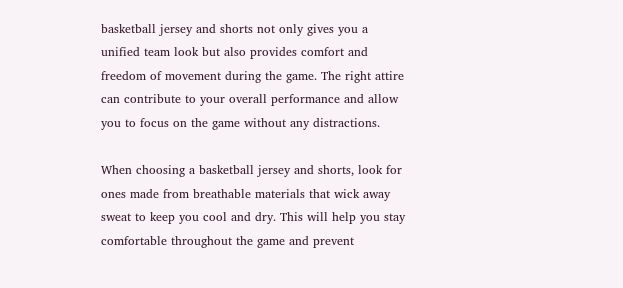basketball jersey and shorts not only gives you a unified team look but also provides comfort and freedom of movement during the game. The right attire can contribute to your overall performance and allow you to focus on the game without any distractions.

When choosing a basketball jersey and shorts, look for ones made from breathable materials that wick away sweat to keep you cool and dry. This will help you stay comfortable throughout the game and prevent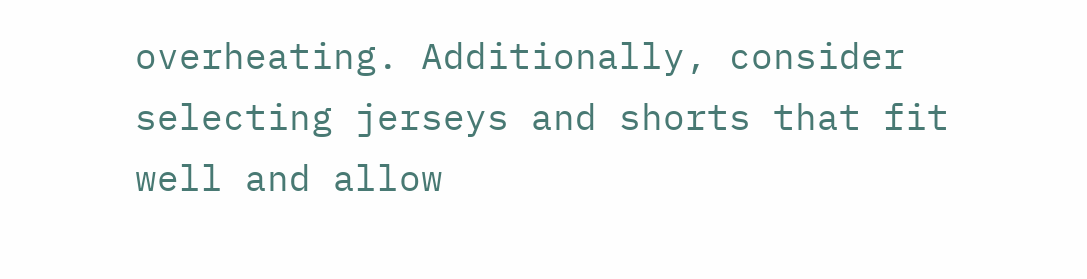overheating. Additionally, consider selecting jerseys and shorts that fit well and allow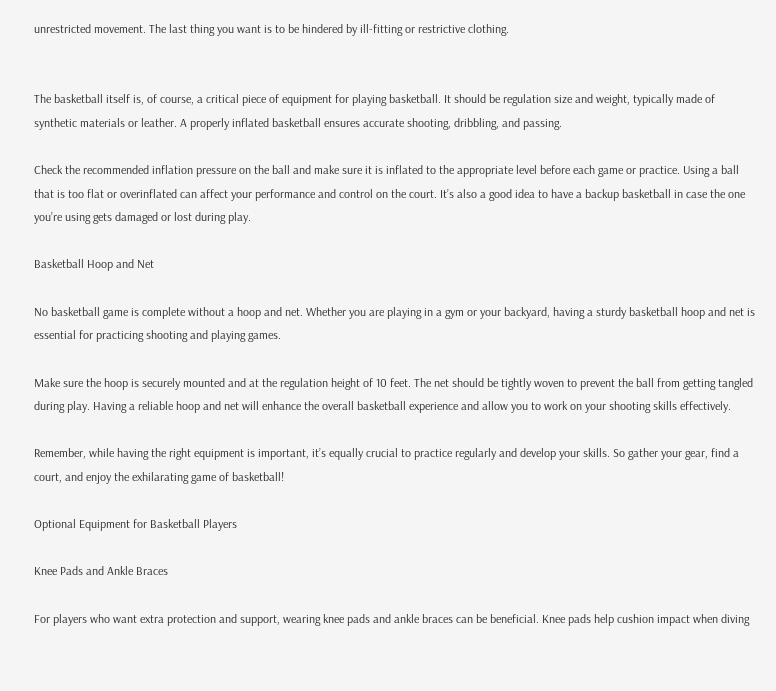unrestricted movement. The last thing you want is to be hindered by ill-fitting or restrictive clothing.


The basketball itself is, of course, a critical piece of equipment for playing basketball. It should be regulation size and weight, typically made of synthetic materials or leather. A properly inflated basketball ensures accurate shooting, dribbling, and passing.

Check the recommended inflation pressure on the ball and make sure it is inflated to the appropriate level before each game or practice. Using a ball that is too flat or overinflated can affect your performance and control on the court. It’s also a good idea to have a backup basketball in case the one you’re using gets damaged or lost during play.

Basketball Hoop and Net

No basketball game is complete without a hoop and net. Whether you are playing in a gym or your backyard, having a sturdy basketball hoop and net is essential for practicing shooting and playing games.

Make sure the hoop is securely mounted and at the regulation height of 10 feet. The net should be tightly woven to prevent the ball from getting tangled during play. Having a reliable hoop and net will enhance the overall basketball experience and allow you to work on your shooting skills effectively.

Remember, while having the right equipment is important, it’s equally crucial to practice regularly and develop your skills. So gather your gear, find a court, and enjoy the exhilarating game of basketball!

Optional Equipment for Basketball Players

Knee Pads and Ankle Braces

For players who want extra protection and support, wearing knee pads and ankle braces can be beneficial. Knee pads help cushion impact when diving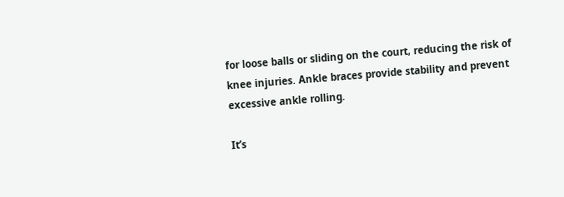for loose balls or sliding on the court, reducing the risk of knee injuries. Ankle braces provide stability and prevent excessive ankle rolling.

It’s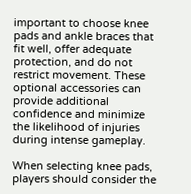important to choose knee pads and ankle braces that fit well, offer adequate protection, and do not restrict movement. These optional accessories can provide additional confidence and minimize the likelihood of injuries during intense gameplay.

When selecting knee pads, players should consider the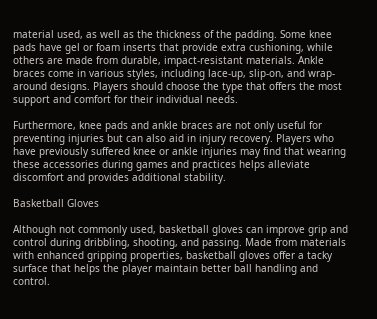material used, as well as the thickness of the padding. Some knee pads have gel or foam inserts that provide extra cushioning, while others are made from durable, impact-resistant materials. Ankle braces come in various styles, including lace-up, slip-on, and wrap-around designs. Players should choose the type that offers the most support and comfort for their individual needs.

Furthermore, knee pads and ankle braces are not only useful for preventing injuries but can also aid in injury recovery. Players who have previously suffered knee or ankle injuries may find that wearing these accessories during games and practices helps alleviate discomfort and provides additional stability.

Basketball Gloves

Although not commonly used, basketball gloves can improve grip and control during dribbling, shooting, and passing. Made from materials with enhanced gripping properties, basketball gloves offer a tacky surface that helps the player maintain better ball handling and control.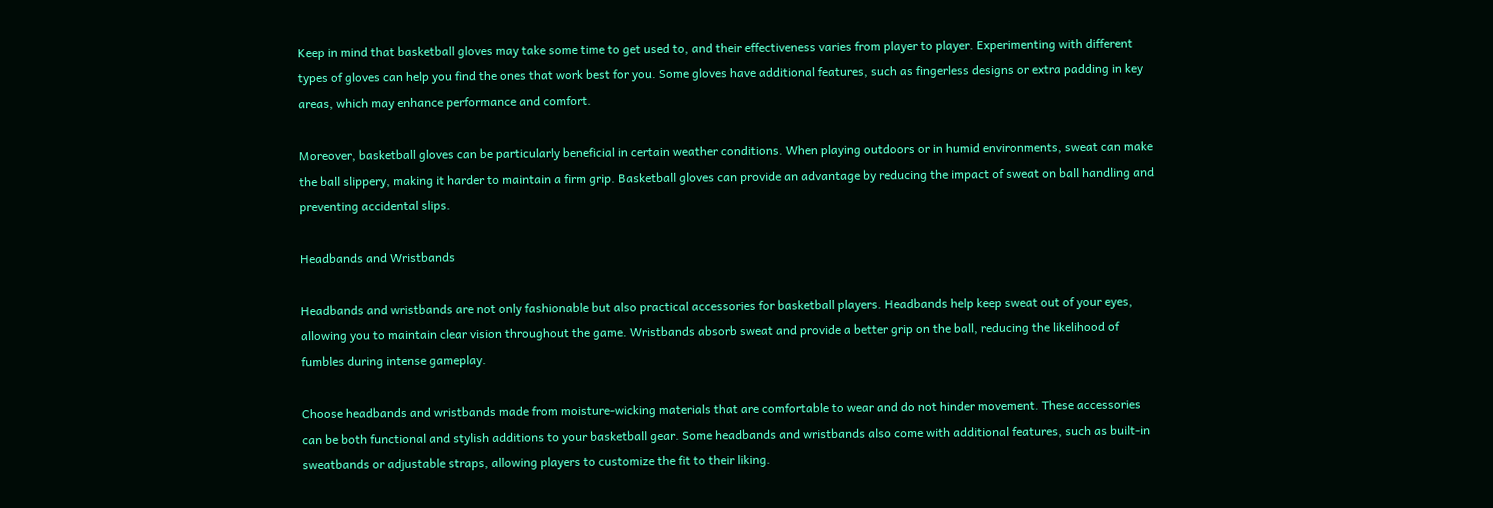Keep in mind that basketball gloves may take some time to get used to, and their effectiveness varies from player to player. Experimenting with different types of gloves can help you find the ones that work best for you. Some gloves have additional features, such as fingerless designs or extra padding in key areas, which may enhance performance and comfort.

Moreover, basketball gloves can be particularly beneficial in certain weather conditions. When playing outdoors or in humid environments, sweat can make the ball slippery, making it harder to maintain a firm grip. Basketball gloves can provide an advantage by reducing the impact of sweat on ball handling and preventing accidental slips.

Headbands and Wristbands

Headbands and wristbands are not only fashionable but also practical accessories for basketball players. Headbands help keep sweat out of your eyes, allowing you to maintain clear vision throughout the game. Wristbands absorb sweat and provide a better grip on the ball, reducing the likelihood of fumbles during intense gameplay.

Choose headbands and wristbands made from moisture-wicking materials that are comfortable to wear and do not hinder movement. These accessories can be both functional and stylish additions to your basketball gear. Some headbands and wristbands also come with additional features, such as built-in sweatbands or adjustable straps, allowing players to customize the fit to their liking.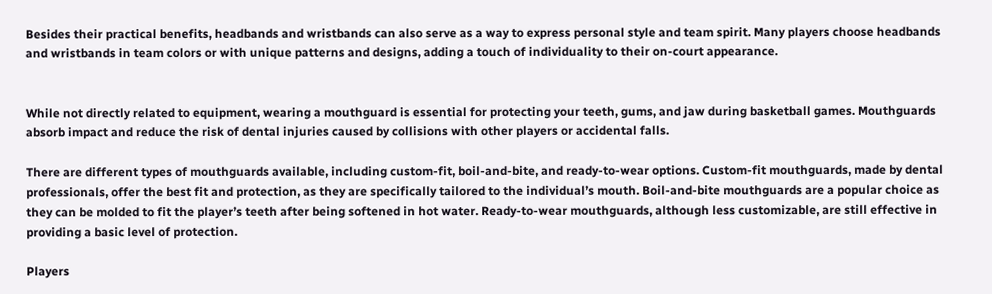Besides their practical benefits, headbands and wristbands can also serve as a way to express personal style and team spirit. Many players choose headbands and wristbands in team colors or with unique patterns and designs, adding a touch of individuality to their on-court appearance.


While not directly related to equipment, wearing a mouthguard is essential for protecting your teeth, gums, and jaw during basketball games. Mouthguards absorb impact and reduce the risk of dental injuries caused by collisions with other players or accidental falls.

There are different types of mouthguards available, including custom-fit, boil-and-bite, and ready-to-wear options. Custom-fit mouthguards, made by dental professionals, offer the best fit and protection, as they are specifically tailored to the individual’s mouth. Boil-and-bite mouthguards are a popular choice as they can be molded to fit the player’s teeth after being softened in hot water. Ready-to-wear mouthguards, although less customizable, are still effective in providing a basic level of protection.

Players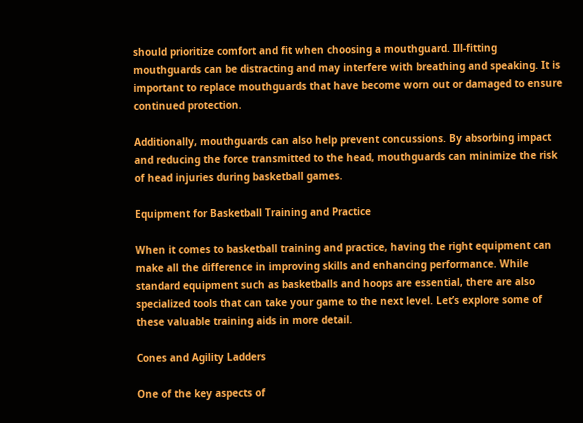should prioritize comfort and fit when choosing a mouthguard. Ill-fitting mouthguards can be distracting and may interfere with breathing and speaking. It is important to replace mouthguards that have become worn out or damaged to ensure continued protection.

Additionally, mouthguards can also help prevent concussions. By absorbing impact and reducing the force transmitted to the head, mouthguards can minimize the risk of head injuries during basketball games.

Equipment for Basketball Training and Practice

When it comes to basketball training and practice, having the right equipment can make all the difference in improving skills and enhancing performance. While standard equipment such as basketballs and hoops are essential, there are also specialized tools that can take your game to the next level. Let’s explore some of these valuable training aids in more detail.

Cones and Agility Ladders

One of the key aspects of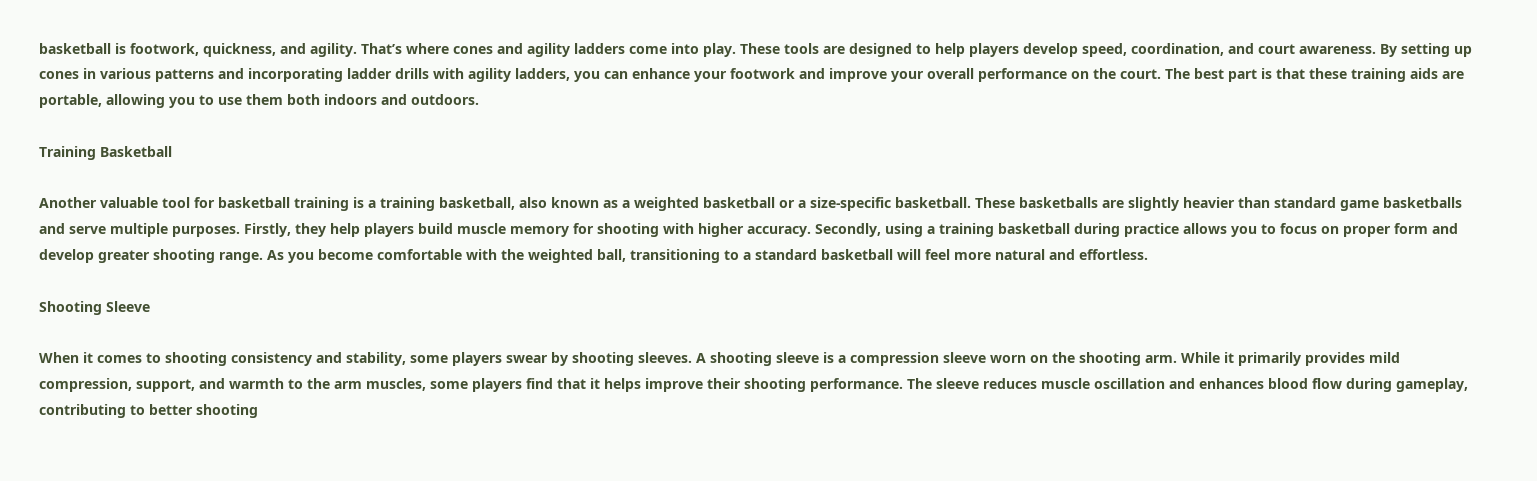basketball is footwork, quickness, and agility. That’s where cones and agility ladders come into play. These tools are designed to help players develop speed, coordination, and court awareness. By setting up cones in various patterns and incorporating ladder drills with agility ladders, you can enhance your footwork and improve your overall performance on the court. The best part is that these training aids are portable, allowing you to use them both indoors and outdoors.

Training Basketball

Another valuable tool for basketball training is a training basketball, also known as a weighted basketball or a size-specific basketball. These basketballs are slightly heavier than standard game basketballs and serve multiple purposes. Firstly, they help players build muscle memory for shooting with higher accuracy. Secondly, using a training basketball during practice allows you to focus on proper form and develop greater shooting range. As you become comfortable with the weighted ball, transitioning to a standard basketball will feel more natural and effortless.

Shooting Sleeve

When it comes to shooting consistency and stability, some players swear by shooting sleeves. A shooting sleeve is a compression sleeve worn on the shooting arm. While it primarily provides mild compression, support, and warmth to the arm muscles, some players find that it helps improve their shooting performance. The sleeve reduces muscle oscillation and enhances blood flow during gameplay, contributing to better shooting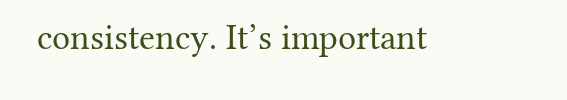consistency. It’s important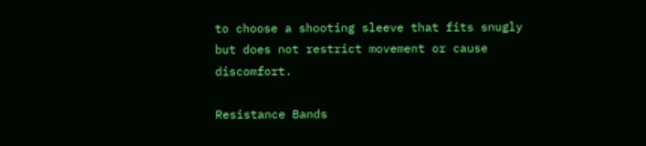to choose a shooting sleeve that fits snugly but does not restrict movement or cause discomfort.

Resistance Bands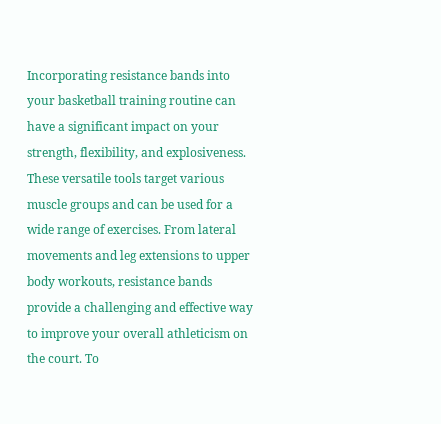Incorporating resistance bands into your basketball training routine can have a significant impact on your strength, flexibility, and explosiveness. These versatile tools target various muscle groups and can be used for a wide range of exercises. From lateral movements and leg extensions to upper body workouts, resistance bands provide a challenging and effective way to improve your overall athleticism on the court. To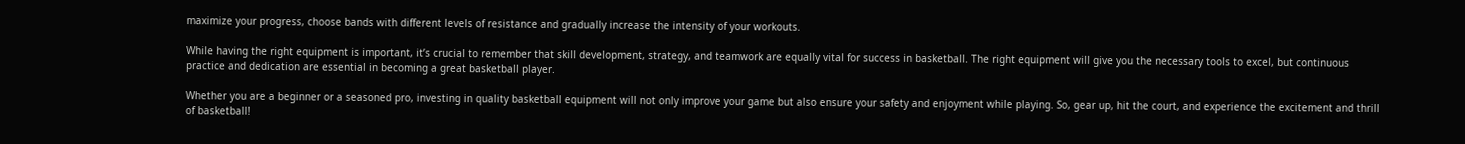maximize your progress, choose bands with different levels of resistance and gradually increase the intensity of your workouts.

While having the right equipment is important, it’s crucial to remember that skill development, strategy, and teamwork are equally vital for success in basketball. The right equipment will give you the necessary tools to excel, but continuous practice and dedication are essential in becoming a great basketball player.

Whether you are a beginner or a seasoned pro, investing in quality basketball equipment will not only improve your game but also ensure your safety and enjoyment while playing. So, gear up, hit the court, and experience the excitement and thrill of basketball!